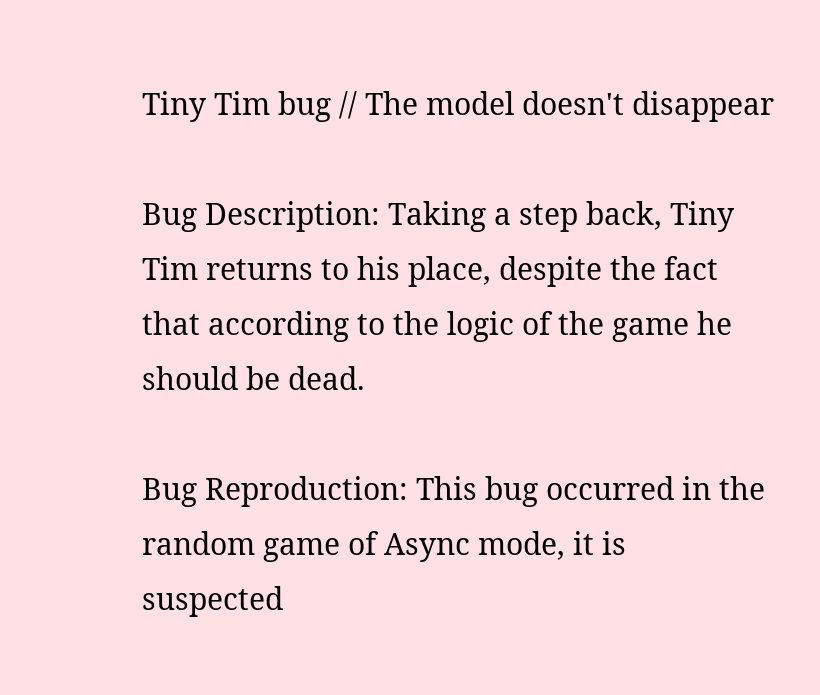Tiny Tim bug // The model doesn't disappear

Bug Description: Taking a step back, Tiny Tim returns to his place, despite the fact that according to the logic of the game he should be dead.

Bug Reproduction: This bug occurred in the random game of Async mode, it is suspected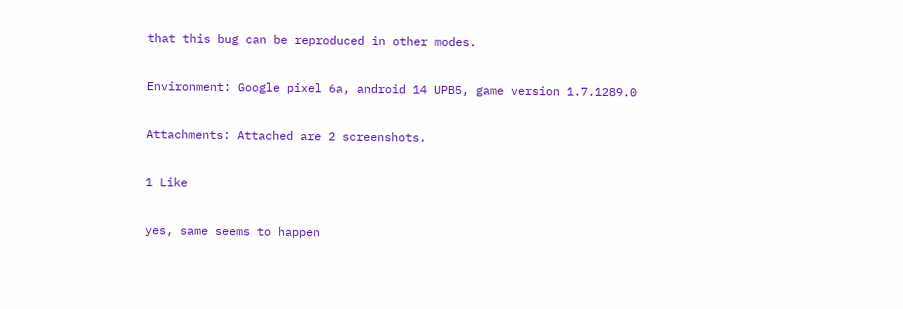that this bug can be reproduced in other modes.

Environment: Google pixel 6a, android 14 UPB5, game version 1.7.1289.0

Attachments: Attached are 2 screenshots.

1 Like

yes, same seems to happen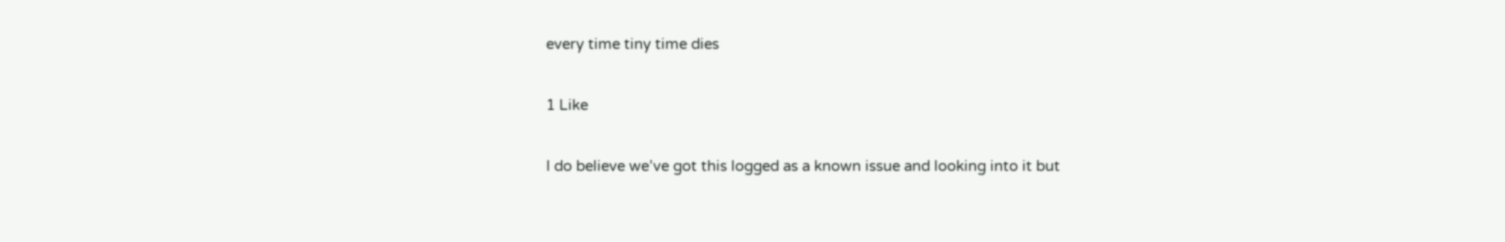every time tiny time dies

1 Like

I do believe we’ve got this logged as a known issue and looking into it but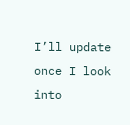I’ll update once I look into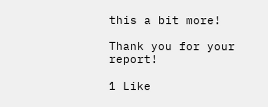this a bit more!

Thank you for your report!

1 Like